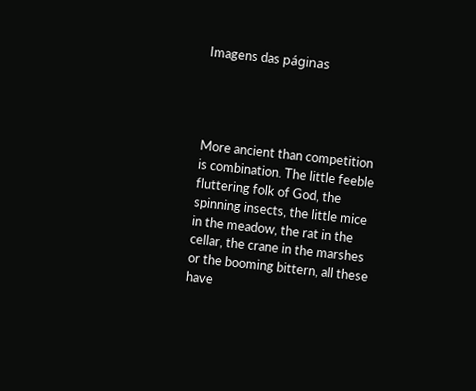Imagens das páginas




More ancient than competition is combination. The little feeble fluttering folk of God, the spinning insects, the little mice in the meadow, the rat in the cellar, the crane in the marshes or the booming bittern, all these have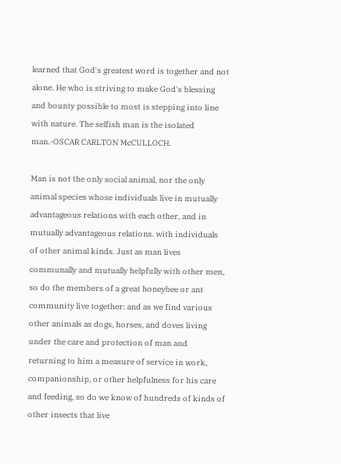learned that God's greatest word is together and not alone. He who is striving to make God's blessing and bounty possible to most is stepping into line with nature. The selfish man is the isolated man.-OSCAR CARLTON McCULLOCH.

Man is not the only social animal, nor the only animal species whose individuals live in mutually advantageous relations with each other, and in mutually advantageous relations. with individuals of other animal kinds. Just as man lives communally and mutually helpfully with other men, so do the members of a great honeybee or ant community live together: and as we find various other animals as dogs, horses, and doves living under the care and protection of man and returning to him a measure of service in work, companionship, or other helpfulness for his care and feeding, so do we know of hundreds of kinds of other insects that live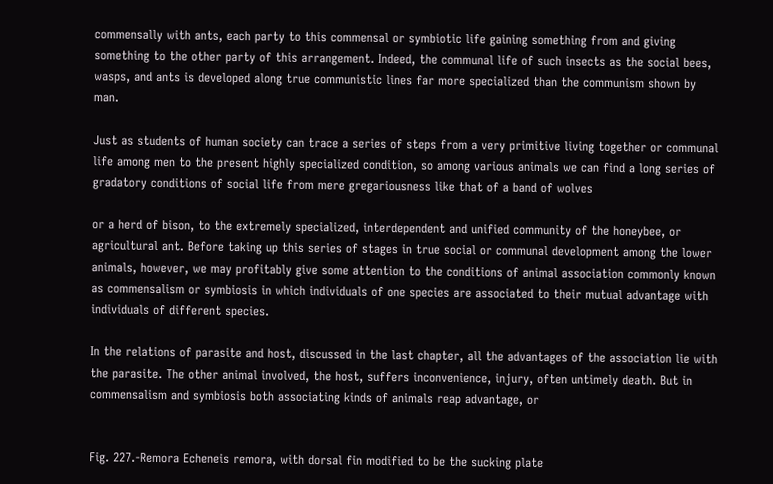commensally with ants, each party to this commensal or symbiotic life gaining something from and giving something to the other party of this arrangement. Indeed, the communal life of such insects as the social bees, wasps, and ants is developed along true communistic lines far more specialized than the communism shown by man.

Just as students of human society can trace a series of steps from a very primitive living together or communal life among men to the present highly specialized condition, so among various animals we can find a long series of gradatory conditions of social life from mere gregariousness like that of a band of wolves

or a herd of bison, to the extremely specialized, interdependent and unified community of the honeybee, or agricultural ant. Before taking up this series of stages in true social or communal development among the lower animals, however, we may profitably give some attention to the conditions of animal association commonly known as commensalism or symbiosis in which individuals of one species are associated to their mutual advantage with individuals of different species.

In the relations of parasite and host, discussed in the last chapter, all the advantages of the association lie with the parasite. The other animal involved, the host, suffers inconvenience, injury, often untimely death. But in commensalism and symbiosis both associating kinds of animals reap advantage, or


Fig. 227.-Remora Echeneis remora, with dorsal fin modified to be the sucking plate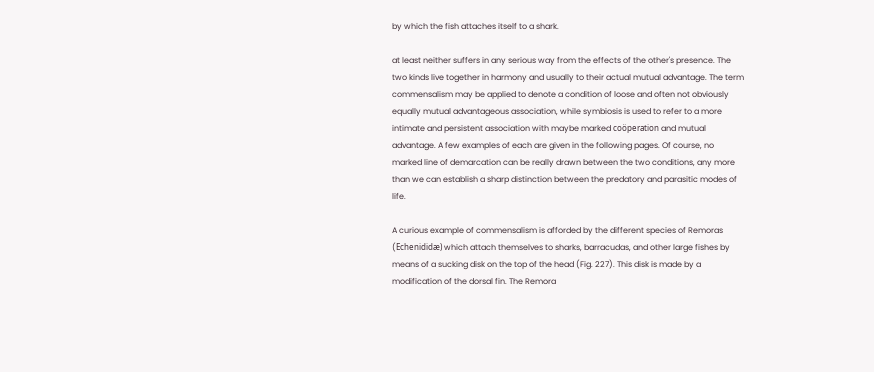by which the fish attaches itself to a shark.

at least neither suffers in any serious way from the effects of the other's presence. The two kinds live together in harmony and usually to their actual mutual advantage. The term commensalism may be applied to denote a condition of loose and often not obviously equally mutual advantageous association, while symbiosis is used to refer to a more intimate and persistent association with maybe marked coöperation and mutual advantage. A few examples of each are given in the following pages. Of course, no marked line of demarcation can be really drawn between the two conditions, any more than we can establish a sharp distinction between the predatory and parasitic modes of life.

A curious example of commensalism is afforded by the different species of Remoras (Echenididæ) which attach themselves to sharks, barracudas, and other large fishes by means of a sucking disk on the top of the head (Fig. 227). This disk is made by a modification of the dorsal fin. The Remora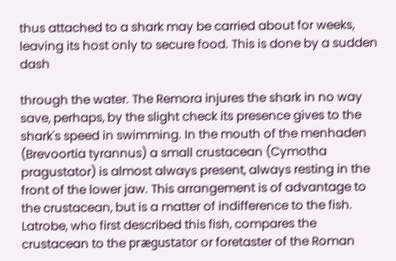thus attached to a shark may be carried about for weeks, leaving its host only to secure food. This is done by a sudden dash

through the water. The Remora injures the shark in no way save, perhaps, by the slight check its presence gives to the shark's speed in swimming. In the mouth of the menhaden (Brevoortia tyrannus) a small crustacean (Cymotha pragustator) is almost always present, always resting in the front of the lower jaw. This arrangement is of advantage to the crustacean, but is a matter of indifference to the fish. Latrobe, who first described this fish, compares the crustacean to the prægustator or foretaster of the Roman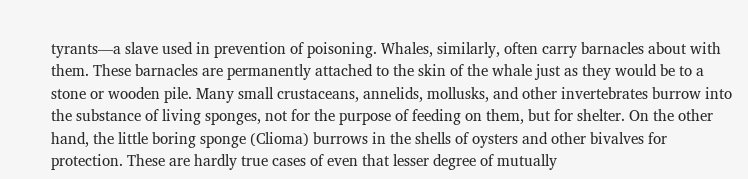tyrants—a slave used in prevention of poisoning. Whales, similarly, often carry barnacles about with them. These barnacles are permanently attached to the skin of the whale just as they would be to a stone or wooden pile. Many small crustaceans, annelids, mollusks, and other invertebrates burrow into the substance of living sponges, not for the purpose of feeding on them, but for shelter. On the other hand, the little boring sponge (Clioma) burrows in the shells of oysters and other bivalves for protection. These are hardly true cases of even that lesser degree of mutually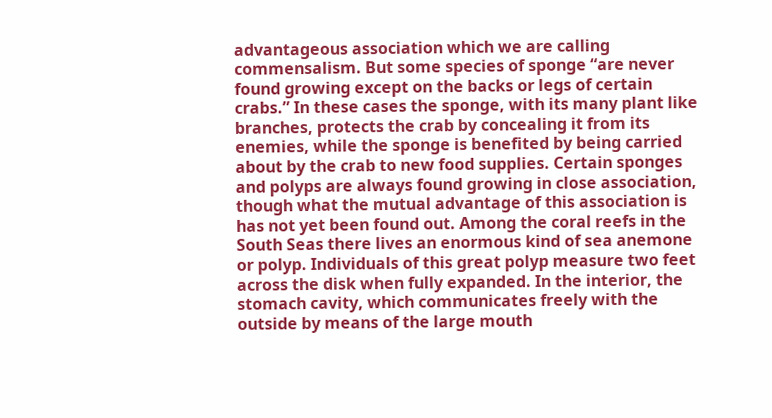advantageous association which we are calling commensalism. But some species of sponge “are never found growing except on the backs or legs of certain crabs.” In these cases the sponge, with its many plant like branches, protects the crab by concealing it from its enemies, while the sponge is benefited by being carried about by the crab to new food supplies. Certain sponges and polyps are always found growing in close association, though what the mutual advantage of this association is has not yet been found out. Among the coral reefs in the South Seas there lives an enormous kind of sea anemone or polyp. Individuals of this great polyp measure two feet across the disk when fully expanded. In the interior, the stomach cavity, which communicates freely with the outside by means of the large mouth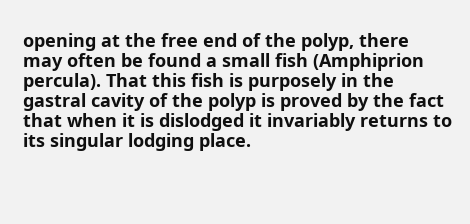opening at the free end of the polyp, there may often be found a small fish (Amphiprion percula). That this fish is purposely in the gastral cavity of the polyp is proved by the fact that when it is dislodged it invariably returns to its singular lodging place.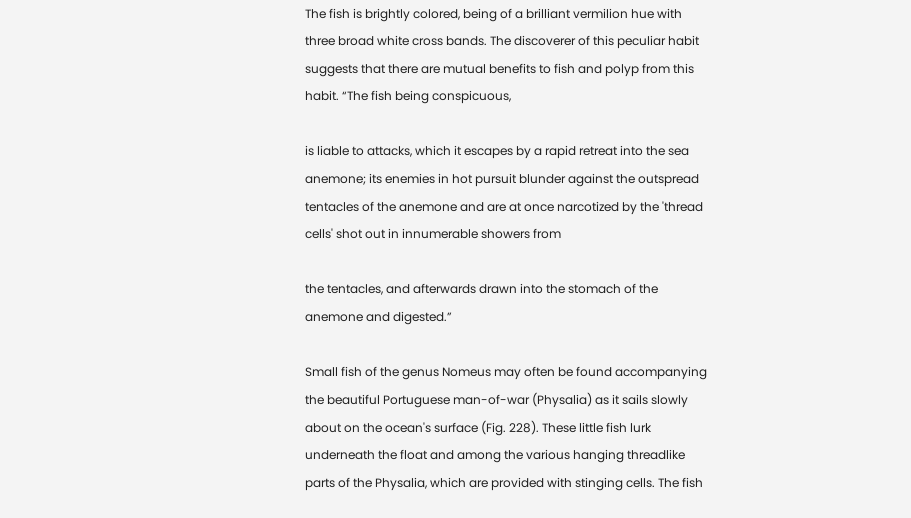The fish is brightly colored, being of a brilliant vermilion hue with three broad white cross bands. The discoverer of this peculiar habit suggests that there are mutual benefits to fish and polyp from this habit. “The fish being conspicuous,

is liable to attacks, which it escapes by a rapid retreat into the sea anemone; its enemies in hot pursuit blunder against the outspread tentacles of the anemone and are at once narcotized by the 'thread cells' shot out in innumerable showers from

the tentacles, and afterwards drawn into the stomach of the anemone and digested.”

Small fish of the genus Nomeus may often be found accompanying the beautiful Portuguese man-of-war (Physalia) as it sails slowly about on the ocean's surface (Fig. 228). These little fish lurk underneath the float and among the various hanging threadlike parts of the Physalia, which are provided with stinging cells. The fish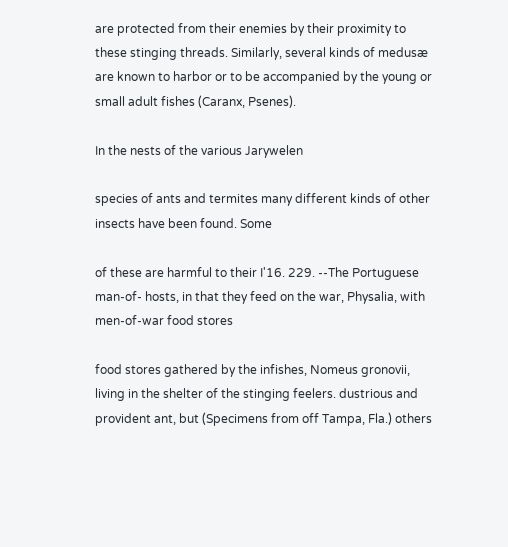are protected from their enemies by their proximity to these stinging threads. Similarly, several kinds of medusæ are known to harbor or to be accompanied by the young or small adult fishes (Caranx, Psenes).

In the nests of the various Jarywelen

species of ants and termites many different kinds of other insects have been found. Some

of these are harmful to their I'16. 229. --The Portuguese man-of- hosts, in that they feed on the war, Physalia, with men-of-war food stores

food stores gathered by the infishes, Nomeus gronovii, living in the shelter of the stinging feelers. dustrious and provident ant, but (Specimens from off Tampa, Fla.) others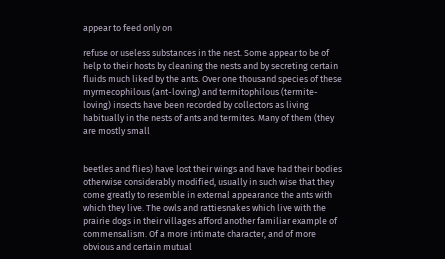appear to feed only on

refuse or useless substances in the nest. Some appear to be of help to their hosts by cleaning the nests and by secreting certain fluids much liked by the ants. Over one thousand species of these myrmecophilous (ant-loving) and termitophilous (termite-loving) insects have been recorded by collectors as living habitually in the nests of ants and termites. Many of them (they are mostly small


beetles and flies) have lost their wings and have had their bodies otherwise considerably modified, usually in such wise that they come greatly to resemble in external appearance the ants with which they live. The owls and rattiesnakes which live with the prairie dogs in their villages afford another familiar example of commensalism. Of a more intimate character, and of more obvious and certain mutual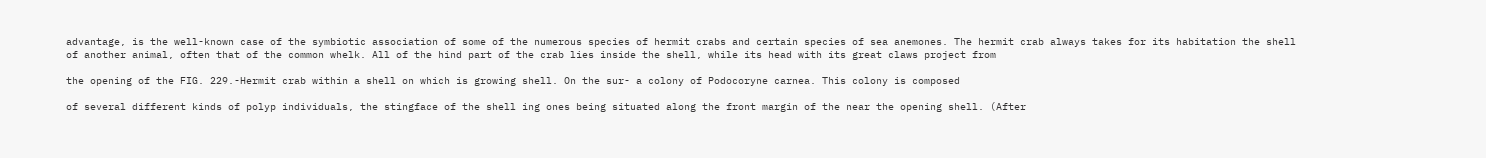advantage, is the well-known case of the symbiotic association of some of the numerous species of hermit crabs and certain species of sea anemones. The hermit crab always takes for its habitation the shell of another animal, often that of the common whelk. All of the hind part of the crab lies inside the shell, while its head with its great claws project from

the opening of the FIG. 229.-Hermit crab within a shell on which is growing shell. On the sur- a colony of Podocoryne carnea. This colony is composed

of several different kinds of polyp individuals, the stingface of the shell ing ones being situated along the front margin of the near the opening shell. (After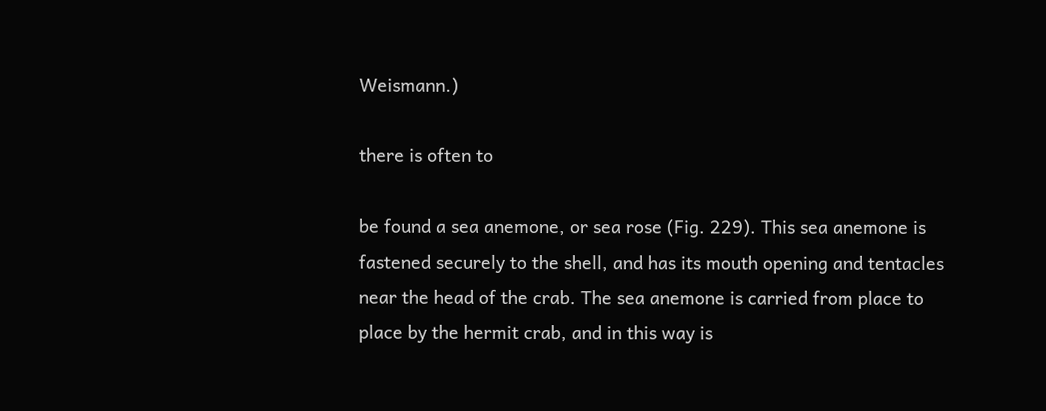Weismann.)

there is often to

be found a sea anemone, or sea rose (Fig. 229). This sea anemone is fastened securely to the shell, and has its mouth opening and tentacles near the head of the crab. The sea anemone is carried from place to place by the hermit crab, and in this way is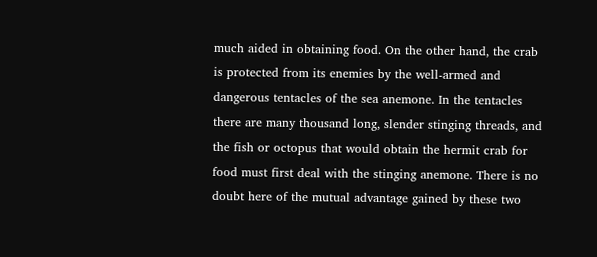much aided in obtaining food. On the other hand, the crab is protected from its enemies by the well-armed and dangerous tentacles of the sea anemone. In the tentacles there are many thousand long, slender stinging threads, and the fish or octopus that would obtain the hermit crab for food must first deal with the stinging anemone. There is no doubt here of the mutual advantage gained by these two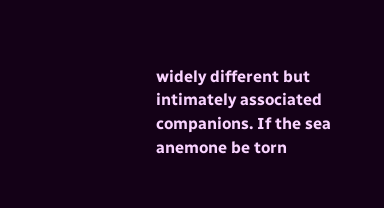widely different but intimately associated companions. If the sea anemone be torn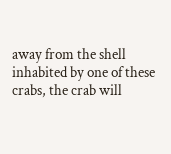away from the shell inhabited by one of these crabs, the crab will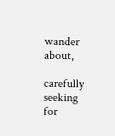wander about,

carefully seeking for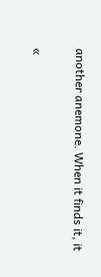another anemone. When it finds it, it

«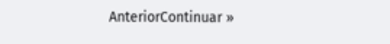AnteriorContinuar »